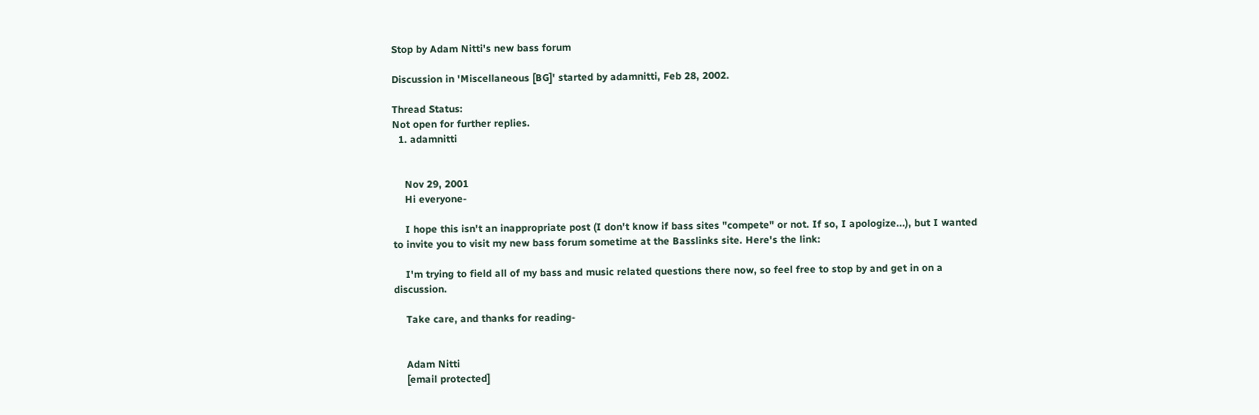Stop by Adam Nitti's new bass forum

Discussion in 'Miscellaneous [BG]' started by adamnitti, Feb 28, 2002.

Thread Status:
Not open for further replies.
  1. adamnitti


    Nov 29, 2001
    Hi everyone-

    I hope this isn't an inappropriate post (I don't know if bass sites "compete" or not. If so, I apologize...), but I wanted to invite you to visit my new bass forum sometime at the Basslinks site. Here's the link:

    I'm trying to field all of my bass and music related questions there now, so feel free to stop by and get in on a discussion.

    Take care, and thanks for reading-


    Adam Nitti
    [email protected]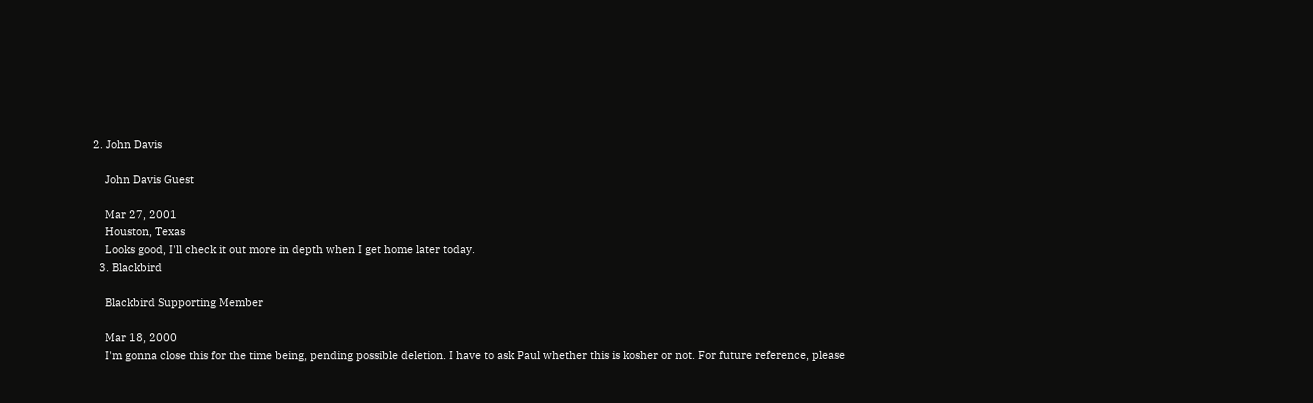2. John Davis

    John Davis Guest

    Mar 27, 2001
    Houston, Texas
    Looks good, I'll check it out more in depth when I get home later today.
  3. Blackbird

    Blackbird Supporting Member

    Mar 18, 2000
    I'm gonna close this for the time being, pending possible deletion. I have to ask Paul whether this is kosher or not. For future reference, please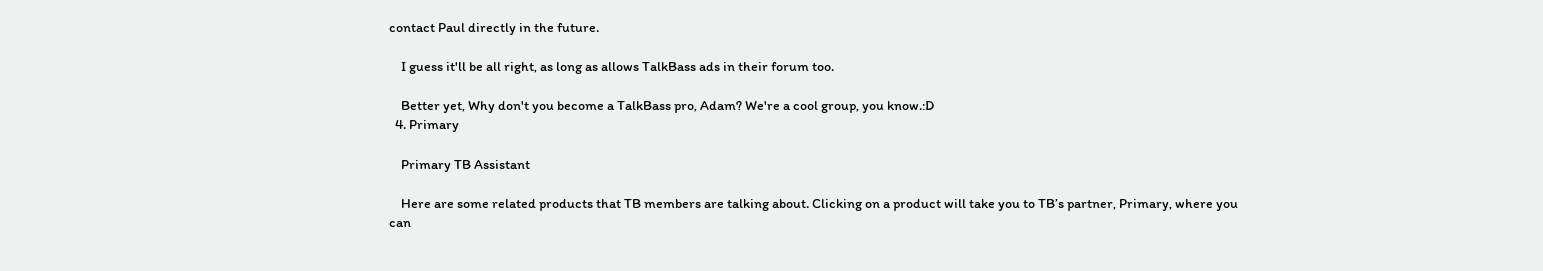contact Paul directly in the future.

    I guess it'll be all right, as long as allows TalkBass ads in their forum too.

    Better yet, Why don't you become a TalkBass pro, Adam? We're a cool group, you know.:D
  4. Primary

    Primary TB Assistant

    Here are some related products that TB members are talking about. Clicking on a product will take you to TB’s partner, Primary, where you can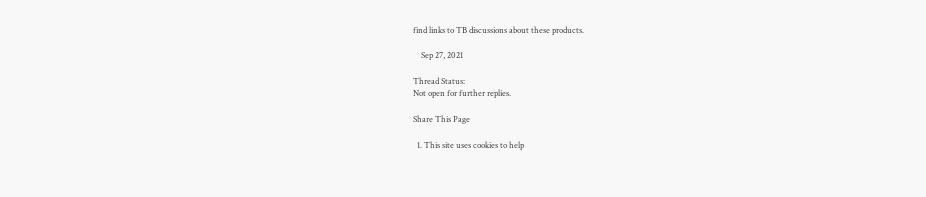find links to TB discussions about these products.

    Sep 27, 2021

Thread Status:
Not open for further replies.

Share This Page

  1. This site uses cookies to help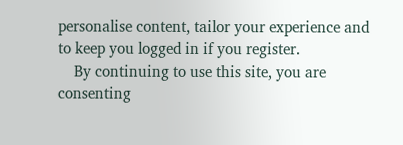personalise content, tailor your experience and to keep you logged in if you register.
    By continuing to use this site, you are consenting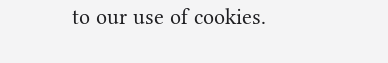to our use of cookies.